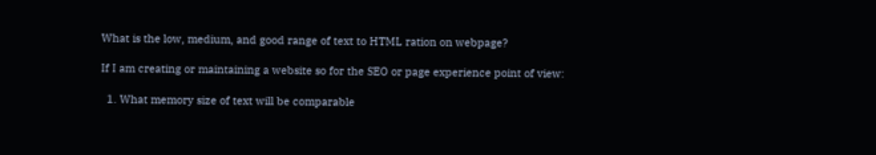What is the low, medium, and good range of text to HTML ration on webpage?

If I am creating or maintaining a website so for the SEO or page experience point of view:

  1. What memory size of text will be comparable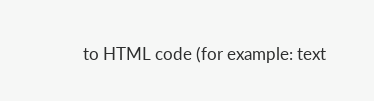to HTML code (for example: text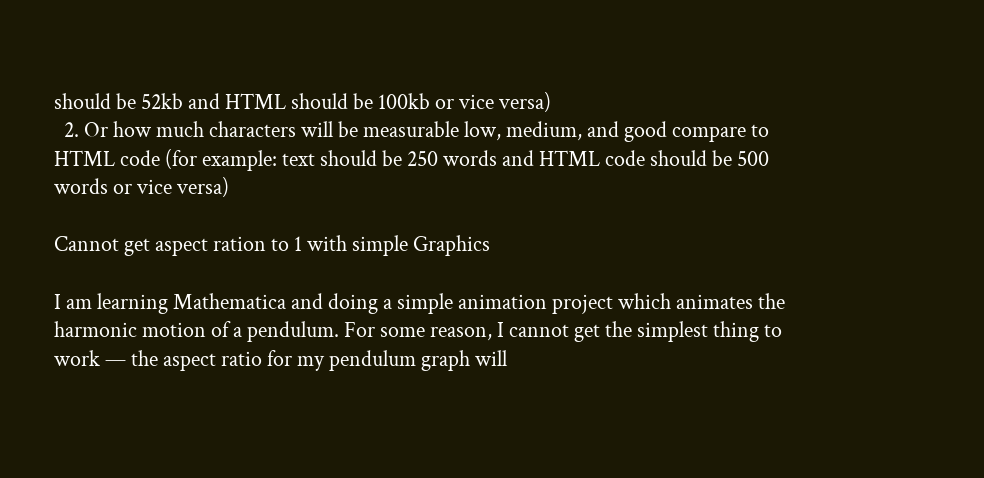should be 52kb and HTML should be 100kb or vice versa)
  2. Or how much characters will be measurable low, medium, and good compare to HTML code (for example: text should be 250 words and HTML code should be 500 words or vice versa)

Cannot get aspect ration to 1 with simple Graphics

I am learning Mathematica and doing a simple animation project which animates the harmonic motion of a pendulum. For some reason, I cannot get the simplest thing to work — the aspect ratio for my pendulum graph will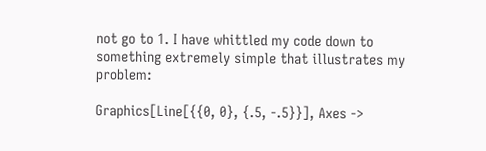not go to 1. I have whittled my code down to something extremely simple that illustrates my problem:

Graphics[Line[{{0, 0}, {.5, -.5}}], Axes ->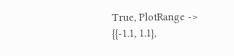True, PlotRange -> {{-1.1, 1.1},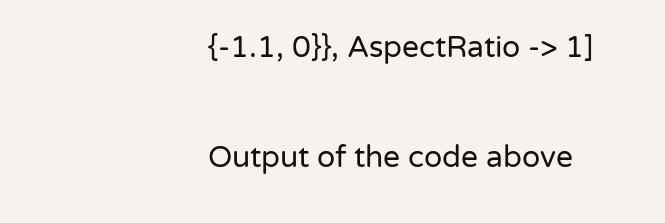{-1.1, 0}}, AspectRatio -> 1]

Output of the code above